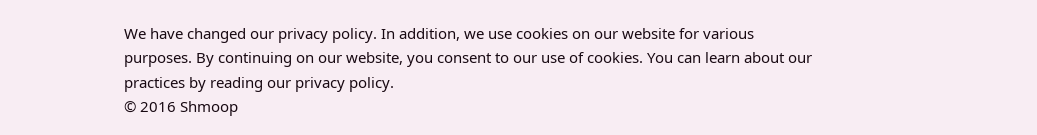We have changed our privacy policy. In addition, we use cookies on our website for various purposes. By continuing on our website, you consent to our use of cookies. You can learn about our practices by reading our privacy policy.
© 2016 Shmoop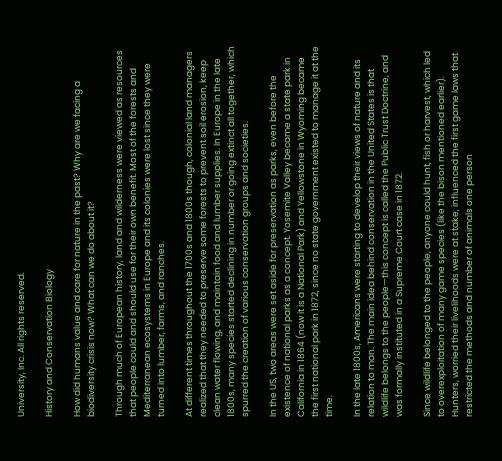University, Inc. All rights reserved.

History and Conservation Biology

How did humans value and care for nature in the past? Why are we facing a biodiversity crisis now? What can we do about it?

Through much of European history, land and wilderness were viewed as resources that people could and should use for their own benefit. Most of the forests and Mediterranean ecosystems in Europe and its colonies were lost since they were turned into lumber, farms, and ranches.

At different times throughout the 1700s and 1800s though, colonial land managers realized that they needed to preserve some forests to prevent soil erosion, keep clean water flowing, and maintain food and lumber supplies. In Europe in the late 1800s, many species started declining in number or going extinct all together, which spurred the creation of various conservation groups and societies.

In the US, two areas were set aside for preservation as parks, even before the existence of national parks as a concept. Yosemite Valley became a state park in California in 1864 (now it is a National Park) and Yellowstone in Wyoming became the first national park in 1872, since no state government existed to manage it at the time.

In the late 1800s, Americans were starting to develop their views of nature and its relation to man. The main idea behind conservation in the United States is that wildlife belongs to the people—this concept is called the Public Trust Doctrine, and was formally instituted in a Supreme Court case in 1872.

Since wildlife belonged to the people, anyone could hunt, fish or harvest, which led to overexploitation of many game species (like the bison mentioned earlier). Hunters, worried their livelihoods were at stake, influenced the first game laws that restricted the methods and number of animals one person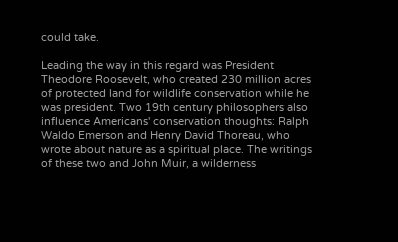could take.

Leading the way in this regard was President Theodore Roosevelt, who created 230 million acres of protected land for wildlife conservation while he was president. Two 19th century philosophers also influence Americans' conservation thoughts: Ralph Waldo Emerson and Henry David Thoreau, who wrote about nature as a spiritual place. The writings of these two and John Muir, a wilderness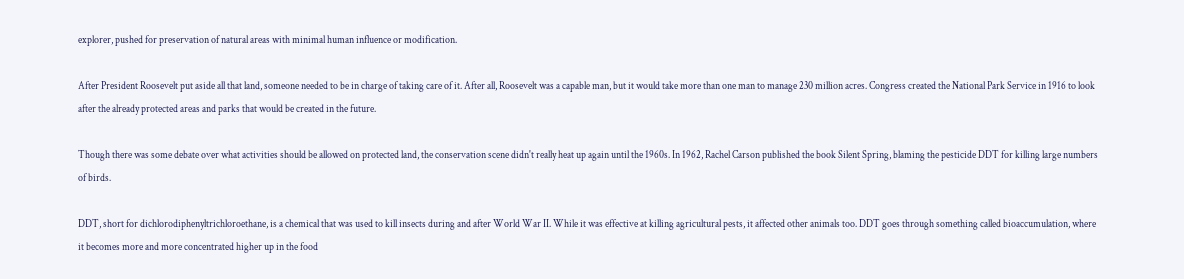explorer, pushed for preservation of natural areas with minimal human influence or modification.

After President Roosevelt put aside all that land, someone needed to be in charge of taking care of it. After all, Roosevelt was a capable man, but it would take more than one man to manage 230 million acres. Congress created the National Park Service in 1916 to look after the already protected areas and parks that would be created in the future.

Though there was some debate over what activities should be allowed on protected land, the conservation scene didn't really heat up again until the 1960s. In 1962, Rachel Carson published the book Silent Spring, blaming the pesticide DDT for killing large numbers of birds.

DDT, short for dichlorodiphenyltrichloroethane, is a chemical that was used to kill insects during and after World War II. While it was effective at killing agricultural pests, it affected other animals too. DDT goes through something called bioaccumulation, where it becomes more and more concentrated higher up in the food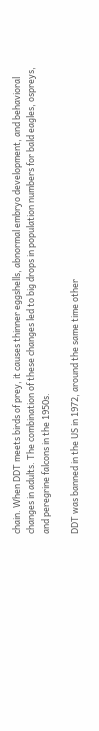chain. When DDT meets birds of prey, it causes thinner eggshells, abnormal embryo development, and behavioral changes in adults. The combination of these changes led to big drops in population numbers for bald eagles, ospreys, and peregrine falcons in the 1950s.

DDT was banned in the US in 1972, around the same time other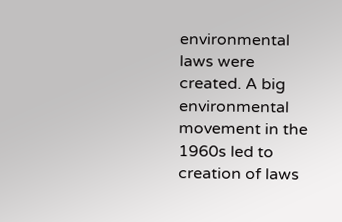environmental laws were created. A big environmental movement in the 1960s led to creation of laws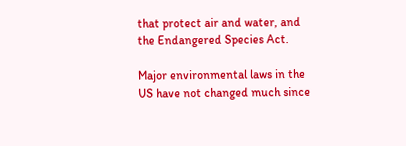that protect air and water, and the Endangered Species Act.

Major environmental laws in the US have not changed much since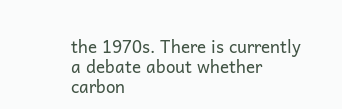the 1970s. There is currently a debate about whether carbon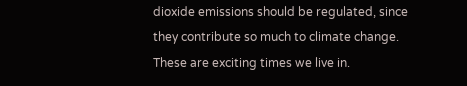dioxide emissions should be regulated, since they contribute so much to climate change. These are exciting times we live in.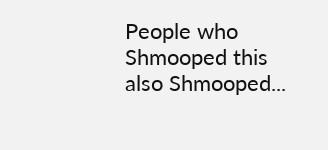People who Shmooped this also Shmooped...